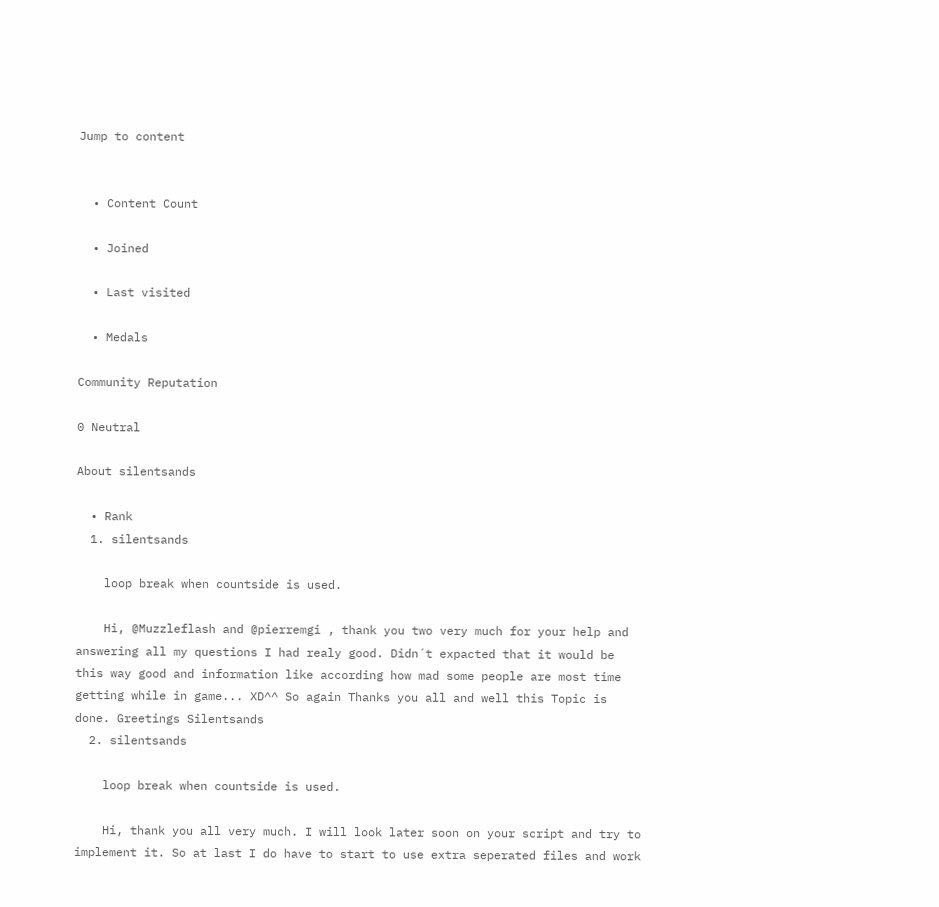Jump to content


  • Content Count

  • Joined

  • Last visited

  • Medals

Community Reputation

0 Neutral

About silentsands

  • Rank
  1. silentsands

    loop break when countside is used.

    Hi, @Muzzleflash and @pierremgi , thank you two very much for your help and answering all my questions I had realy good. Didn´t expacted that it would be this way good and information like according how mad some people are most time getting while in game... XD^^ So again Thanks you all and well this Topic is done. Greetings Silentsands
  2. silentsands

    loop break when countside is used.

    Hi, thank you all very much. I will look later soon on your script and try to implement it. So at last I do have to start to use extra seperated files and work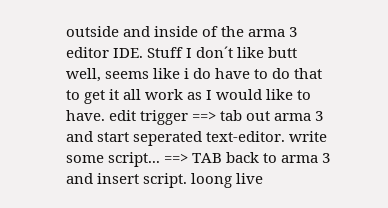outside and inside of the arma 3 editor IDE. Stuff I don´t like butt well, seems like i do have to do that to get it all work as I would like to have. edit trigger ==> tab out arma 3 and start seperated text-editor. write some script... ==> TAB back to arma 3 and insert script. loong live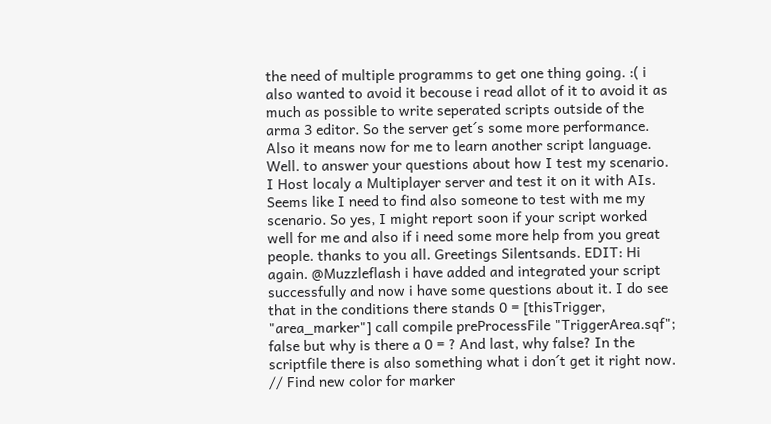the need of multiple programms to get one thing going. :( i also wanted to avoid it becouse i read allot of it to avoid it as much as possible to write seperated scripts outside of the arma 3 editor. So the server get´s some more performance. Also it means now for me to learn another script language. Well. to answer your questions about how I test my scenario. I Host localy a Multiplayer server and test it on it with AIs. Seems like I need to find also someone to test with me my scenario. So yes, I might report soon if your script worked well for me and also if i need some more help from you great people. thanks to you all. Greetings Silentsands. EDIT: Hi again. @Muzzleflash i have added and integrated your script successfully and now i have some questions about it. I do see that in the conditions there stands 0 = [thisTrigger, "area_marker"] call compile preProcessFile "TriggerArea.sqf"; false but why is there a 0 = ? And last, why false? In the scriptfile there is also something what i don´t get it right now. // Find new color for marker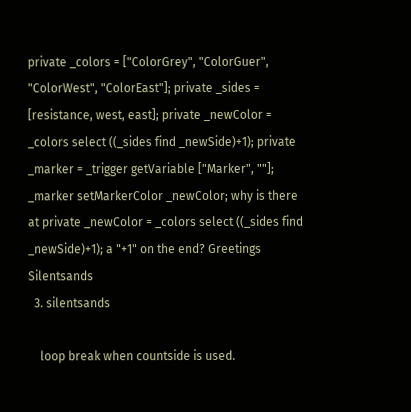private _colors = ["ColorGrey", "ColorGuer", "ColorWest", "ColorEast"]; private _sides = [resistance, west, east]; private _newColor = _colors select ((_sides find _newSide)+1); private _marker = _trigger getVariable ["Marker", ""]; _marker setMarkerColor _newColor; why is there at private _newColor = _colors select ((_sides find _newSide)+1); a "+1" on the end? Greetings Silentsands
  3. silentsands

    loop break when countside is used.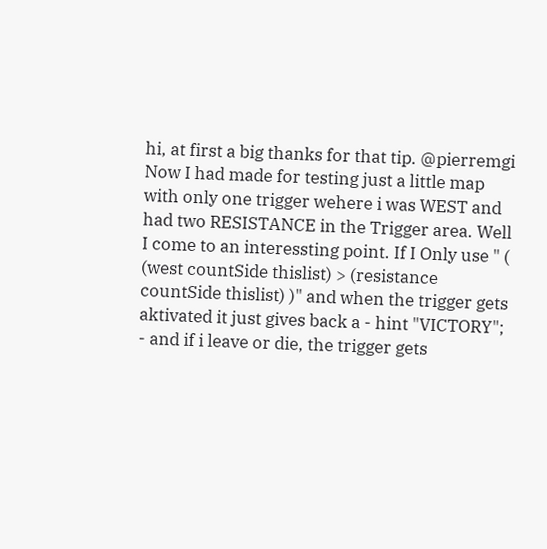hi, at first a big thanks for that tip. @pierremgi Now I had made for testing just a little map with only one trigger wehere i was WEST and had two RESISTANCE in the Trigger area. Well I come to an interessting point. If I Only use " ( (west countSide thislist) > (resistance countSide thislist) )" and when the trigger gets aktivated it just gives back a - hint "VICTORY"; - and if i leave or die, the trigger gets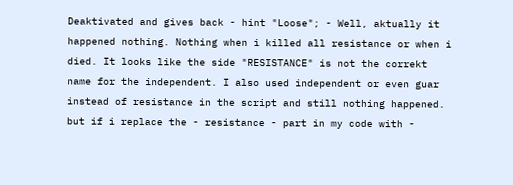Deaktivated and gives back - hint "Loose"; - Well, aktually it happened nothing. Nothing when i killed all resistance or when i died. It looks like the side "RESISTANCE" is not the correkt name for the independent. I also used independent or even guar instead of resistance in the script and still nothing happened. but if i replace the - resistance - part in my code with -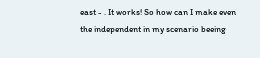east - . It works! So how can I make even the independent in my scenario beeing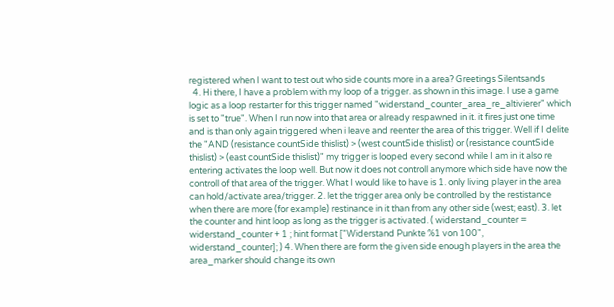registered when I want to test out who side counts more in a area? Greetings Silentsands
  4. Hi there, I have a problem with my loop of a trigger. as shown in this image. I use a game logic as a loop restarter for this trigger named "widerstand_counter_area_re_altivierer" which is set to "true". When I run now into that area or already respawned in it. it fires just one time and is than only again triggered when i leave and reenter the area of this trigger. Well if I delite the "AND (resistance countSide thislist) > (west countSide thislist) or (resistance countSide thislist) > (east countSide thislist)" my trigger is looped every second while I am in it also re entering activates the loop well. But now it does not controll anymore which side have now the controll of that area of the trigger. What I would like to have is 1. only living player in the area can hold/activate area/trigger. 2. let the trigger area only be controlled by the restistance when there are more (for example) restinance in it than from any other side (west; east). 3. let the counter and hint loop as long as the trigger is activated. ( widerstand_counter = widerstand_counter + 1 ; hint format ["Widerstand Punkte %1 von 100", widerstand_counter]; ) 4. When there are form the given side enough players in the area the area_marker should change its own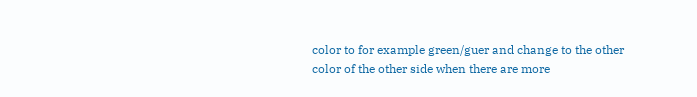color to for example green/guer and change to the other color of the other side when there are more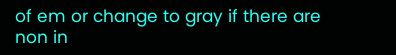of em or change to gray if there are non in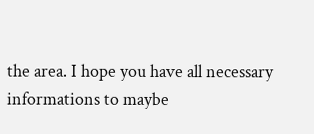the area. I hope you have all necessary informations to maybe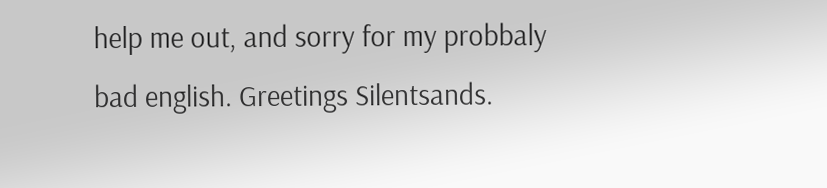help me out, and sorry for my probbaly bad english. Greetings Silentsands.